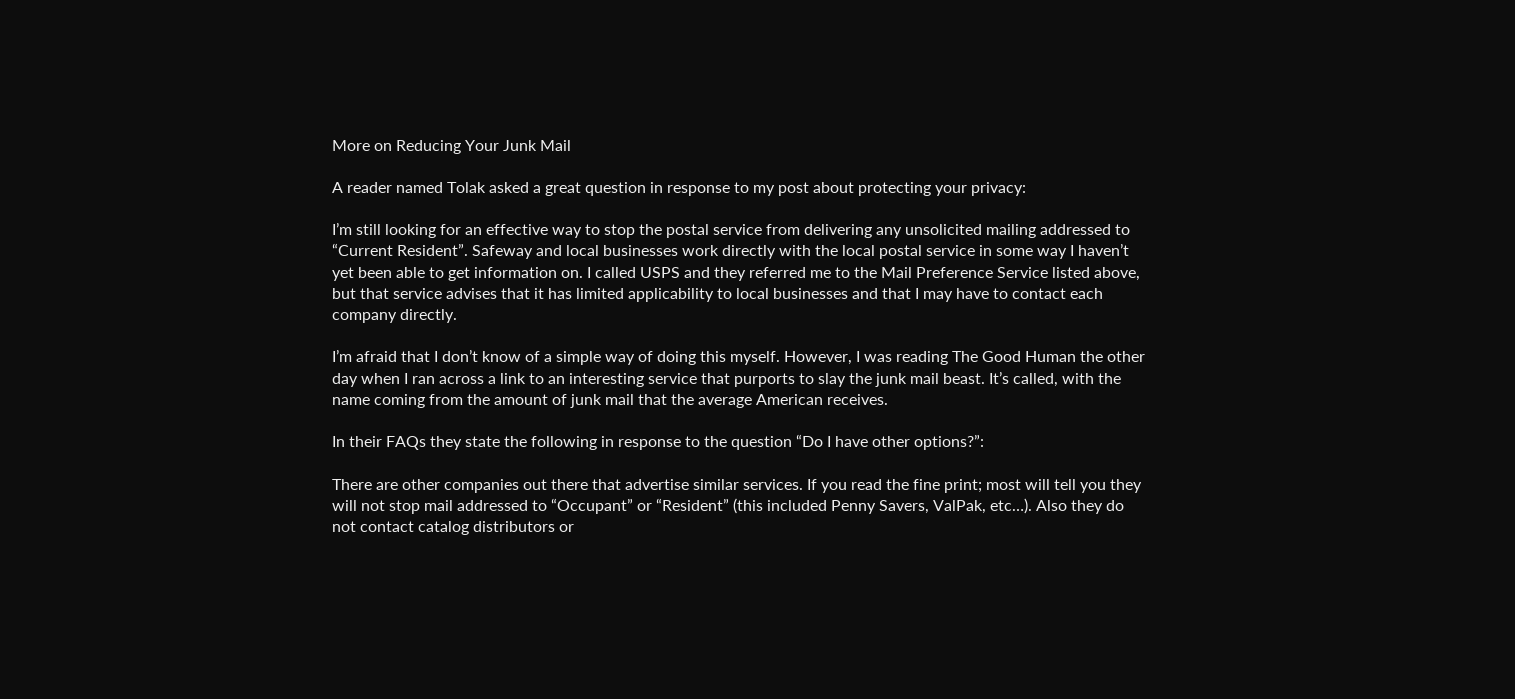More on Reducing Your Junk Mail

A reader named Tolak asked a great question in response to my post about protecting your privacy:

I’m still looking for an effective way to stop the postal service from delivering any unsolicited mailing addressed to “Current Resident”. Safeway and local businesses work directly with the local postal service in some way I haven’t yet been able to get information on. I called USPS and they referred me to the Mail Preference Service listed above, but that service advises that it has limited applicability to local businesses and that I may have to contact each company directly.

I’m afraid that I don’t know of a simple way of doing this myself. However, I was reading The Good Human the other day when I ran across a link to an interesting service that purports to slay the junk mail beast. It’s called, with the name coming from the amount of junk mail that the average American receives.

In their FAQs they state the following in response to the question “Do I have other options?”:

There are other companies out there that advertise similar services. If you read the fine print; most will tell you they will not stop mail addressed to “Occupant” or “Resident” (this included Penny Savers, ValPak, etc…). Also they do not contact catalog distributors or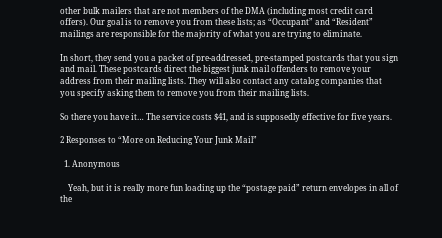other bulk mailers that are not members of the DMA (including most credit card offers). Our goal is to remove you from these lists; as “Occupant” and “Resident” mailings are responsible for the majority of what you are trying to eliminate.

In short, they send you a packet of pre-addressed, pre-stamped postcards that you sign and mail. These postcards direct the biggest junk mail offenders to remove your address from their mailing lists. They will also contact any catalog companies that you specify asking them to remove you from their mailing lists.

So there you have it… The service costs $41, and is supposedly effective for five years.

2 Responses to “More on Reducing Your Junk Mail”

  1. Anonymous

    Yeah, but it is really more fun loading up the “postage paid” return envelopes in all of the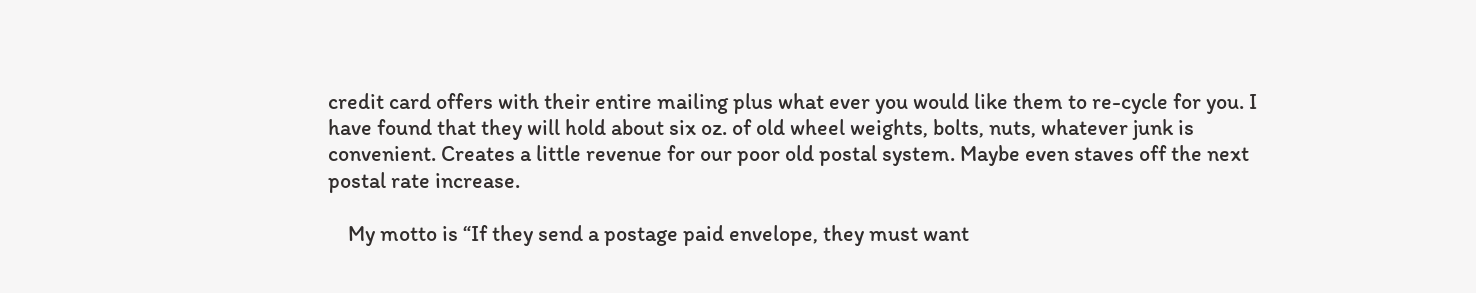credit card offers with their entire mailing plus what ever you would like them to re-cycle for you. I have found that they will hold about six oz. of old wheel weights, bolts, nuts, whatever junk is convenient. Creates a little revenue for our poor old postal system. Maybe even staves off the next postal rate increase.

    My motto is “If they send a postage paid envelope, they must want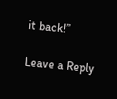it back!”

Leave a Reply